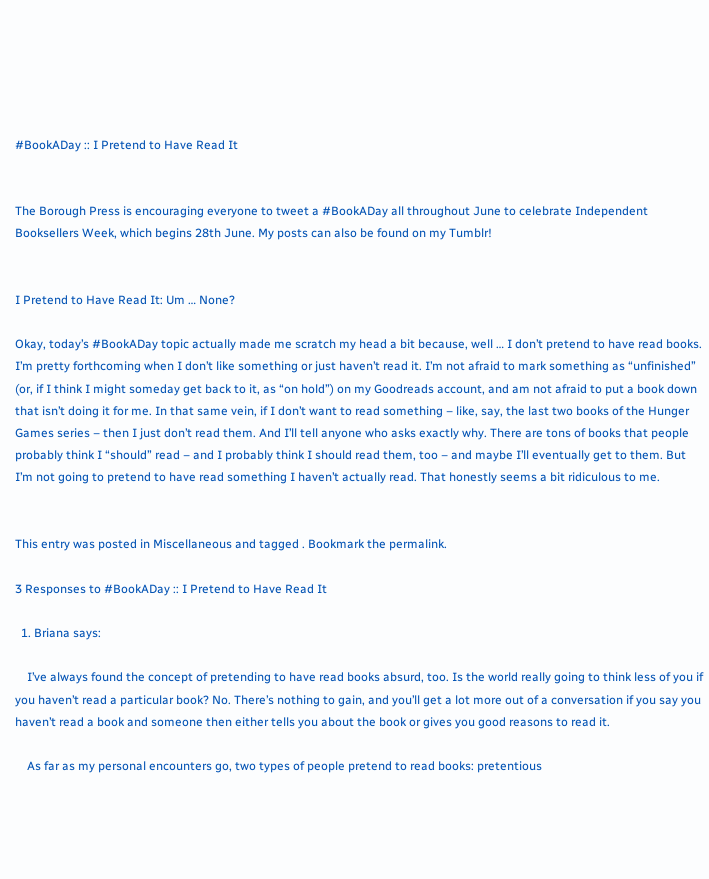#BookADay :: I Pretend to Have Read It


The Borough Press is encouraging everyone to tweet a #BookADay all throughout June to celebrate Independent Booksellers Week, which begins 28th June. My posts can also be found on my Tumblr!


I Pretend to Have Read It: Um … None?

Okay, today’s #BookADay topic actually made me scratch my head a bit because, well … I don’t pretend to have read books. I’m pretty forthcoming when I don’t like something or just haven’t read it. I’m not afraid to mark something as “unfinished” (or, if I think I might someday get back to it, as “on hold”) on my Goodreads account, and am not afraid to put a book down that isn’t doing it for me. In that same vein, if I don’t want to read something – like, say, the last two books of the Hunger Games series – then I just don’t read them. And I’ll tell anyone who asks exactly why. There are tons of books that people probably think I “should” read – and I probably think I should read them, too – and maybe I’ll eventually get to them. But I’m not going to pretend to have read something I haven’t actually read. That honestly seems a bit ridiculous to me.


This entry was posted in Miscellaneous and tagged . Bookmark the permalink.

3 Responses to #BookADay :: I Pretend to Have Read It

  1. Briana says:

    I’ve always found the concept of pretending to have read books absurd, too. Is the world really going to think less of you if you haven’t read a particular book? No. There’s nothing to gain, and you’ll get a lot more out of a conversation if you say you haven’t read a book and someone then either tells you about the book or gives you good reasons to read it.

    As far as my personal encounters go, two types of people pretend to read books: pretentious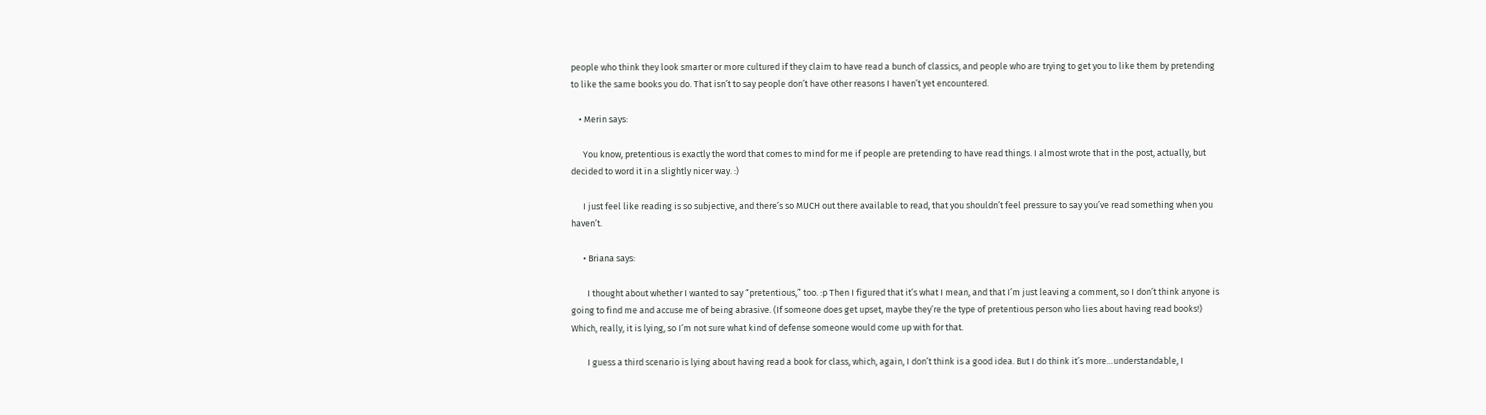people who think they look smarter or more cultured if they claim to have read a bunch of classics, and people who are trying to get you to like them by pretending to like the same books you do. That isn’t to say people don’t have other reasons I haven’t yet encountered.

    • Merin says:

      You know, pretentious is exactly the word that comes to mind for me if people are pretending to have read things. I almost wrote that in the post, actually, but decided to word it in a slightly nicer way. :)

      I just feel like reading is so subjective, and there’s so MUCH out there available to read, that you shouldn’t feel pressure to say you’ve read something when you haven’t.

      • Briana says:

        I thought about whether I wanted to say “pretentious,” too. :p Then I figured that it’s what I mean, and that I’m just leaving a comment, so I don’t think anyone is going to find me and accuse me of being abrasive. (If someone does get upset, maybe they’re the type of pretentious person who lies about having read books!) Which, really, it is lying, so I’m not sure what kind of defense someone would come up with for that.

        I guess a third scenario is lying about having read a book for class, which, again, I don’t think is a good idea. But I do think it’s more…understandable, I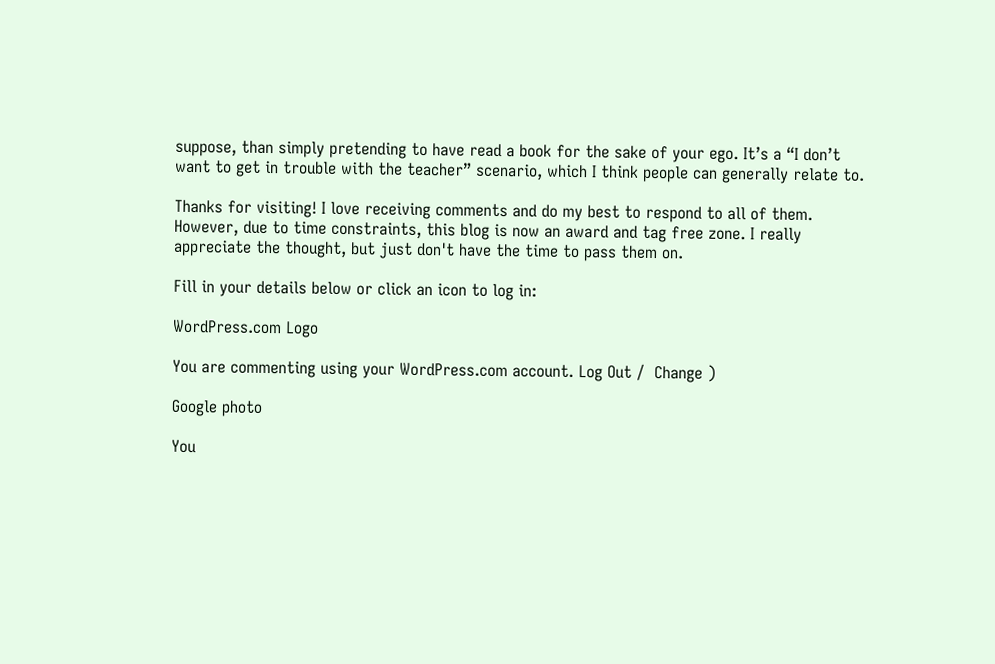suppose, than simply pretending to have read a book for the sake of your ego. It’s a “I don’t want to get in trouble with the teacher” scenario, which I think people can generally relate to.

Thanks for visiting! I love receiving comments and do my best to respond to all of them. However, due to time constraints, this blog is now an award and tag free zone. I really appreciate the thought, but just don't have the time to pass them on.

Fill in your details below or click an icon to log in:

WordPress.com Logo

You are commenting using your WordPress.com account. Log Out /  Change )

Google photo

You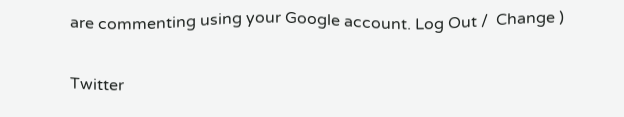are commenting using your Google account. Log Out /  Change )

Twitter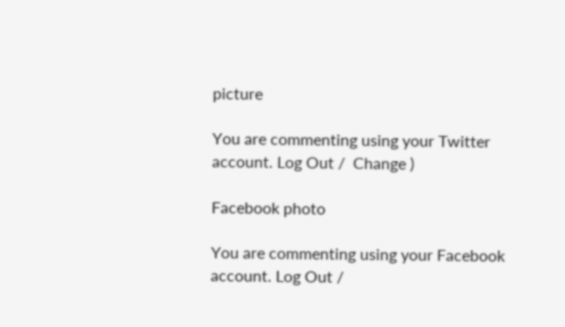picture

You are commenting using your Twitter account. Log Out /  Change )

Facebook photo

You are commenting using your Facebook account. Log Out /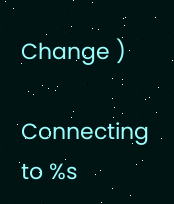Change )

Connecting to %s